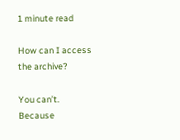1 minute read

How can I access the archive?

You can’t. Because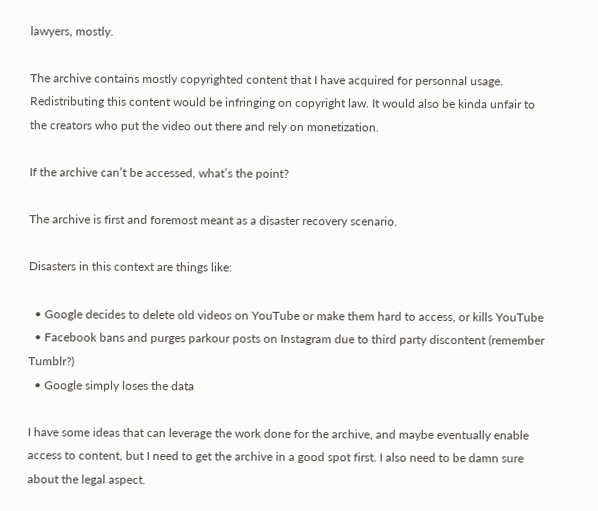lawyers, mostly.

The archive contains mostly copyrighted content that I have acquired for personnal usage. Redistributing this content would be infringing on copyright law. It would also be kinda unfair to the creators who put the video out there and rely on monetization.

If the archive can’t be accessed, what’s the point?

The archive is first and foremost meant as a disaster recovery scenario.

Disasters in this context are things like:

  • Google decides to delete old videos on YouTube or make them hard to access, or kills YouTube
  • Facebook bans and purges parkour posts on Instagram due to third party discontent (remember Tumblr?)
  • Google simply loses the data

I have some ideas that can leverage the work done for the archive, and maybe eventually enable access to content, but I need to get the archive in a good spot first. I also need to be damn sure about the legal aspect.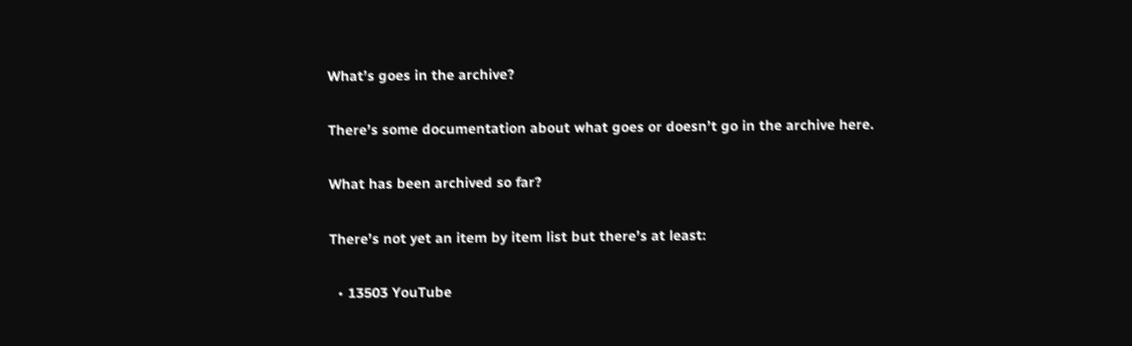What’s goes in the archive?

There’s some documentation about what goes or doesn’t go in the archive here.

What has been archived so far?

There’s not yet an item by item list but there’s at least:

  • 13503 YouTube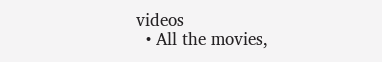videos
  • All the movies,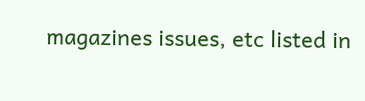magazines issues, etc listed in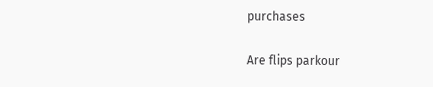purchases

Are flips parkour